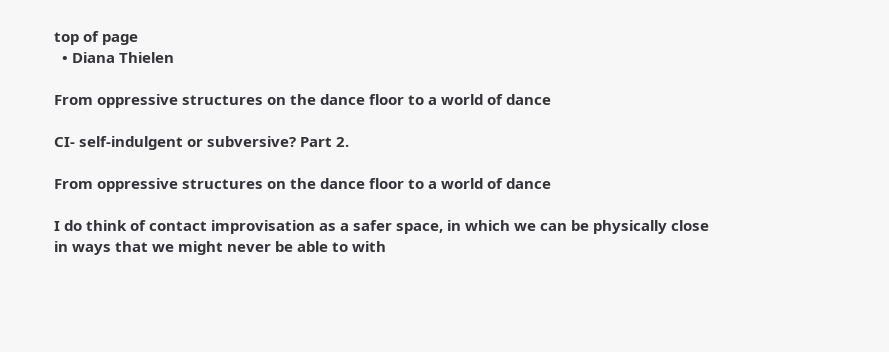top of page
  • Diana Thielen

From oppressive structures on the dance floor to a world of dance

CI- self-indulgent or subversive? Part 2.

From oppressive structures on the dance floor to a world of dance

I do think of contact improvisation as a safer space, in which we can be physically close in ways that we might never be able to with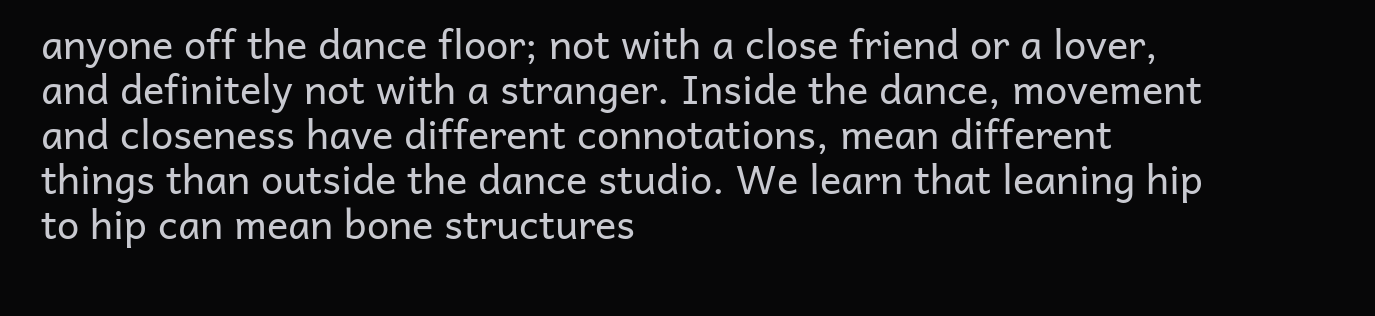anyone off the dance floor; not with a close friend or a lover, and definitely not with a stranger. Inside the dance, movement and closeness have different connotations, mean different things than outside the dance studio. We learn that leaning hip to hip can mean bone structures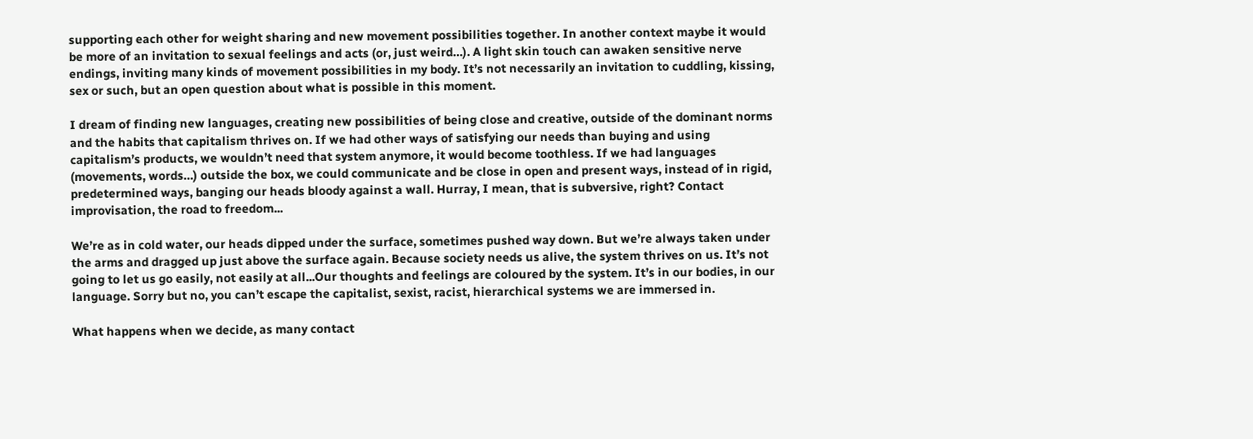supporting each other for weight sharing and new movement possibilities together. In another context maybe it would be more of an invitation to sexual feelings and acts (or, just weird…). A light skin touch can awaken sensitive nerve endings, inviting many kinds of movement possibilities in my body. It’s not necessarily an invitation to cuddling, kissing, sex or such, but an open question about what is possible in this moment.

I dream of finding new languages, creating new possibilities of being close and creative, outside of the dominant norms and the habits that capitalism thrives on. If we had other ways of satisfying our needs than buying and using capitalism’s products, we wouldn’t need that system anymore, it would become toothless. If we had languages (movements, words…) outside the box, we could communicate and be close in open and present ways, instead of in rigid, predetermined ways, banging our heads bloody against a wall. Hurray, I mean, that is subversive, right? Contact improvisation, the road to freedom...

We’re as in cold water, our heads dipped under the surface, sometimes pushed way down. But we’re always taken under the arms and dragged up just above the surface again. Because society needs us alive, the system thrives on us. It’s not going to let us go easily, not easily at all...Our thoughts and feelings are coloured by the system. It’s in our bodies, in our language. Sorry but no, you can’t escape the capitalist, sexist, racist, hierarchical systems we are immersed in.

What happens when we decide, as many contact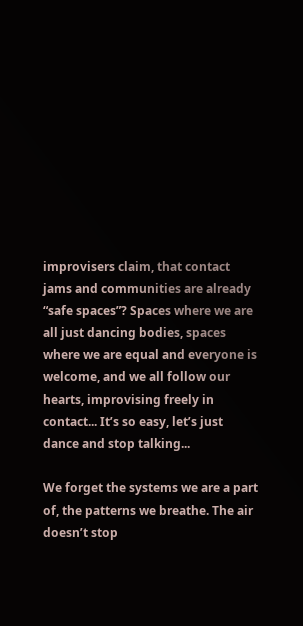improvisers claim, that contact jams and communities are already “safe spaces”? Spaces where we are all just dancing bodies, spaces where we are equal and everyone is welcome, and we all follow our hearts, improvising freely in contact... It’s so easy, let’s just dance and stop talking...

We forget the systems we are a part of, the patterns we breathe. The air doesn’t stop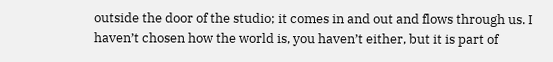outside the door of the studio; it comes in and out and flows through us. I haven’t chosen how the world is, you haven’t either, but it is part of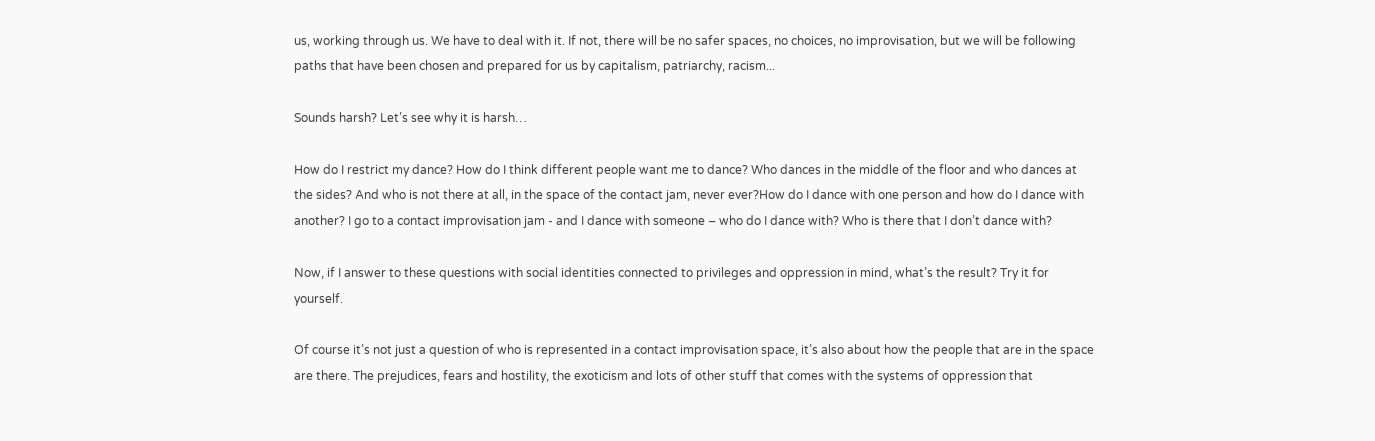us, working through us. We have to deal with it. If not, there will be no safer spaces, no choices, no improvisation, but we will be following paths that have been chosen and prepared for us by capitalism, patriarchy, racism...

Sounds harsh? Let’s see why it is harsh…

How do I restrict my dance? How do I think different people want me to dance? Who dances in the middle of the floor and who dances at the sides? And who is not there at all, in the space of the contact jam, never ever?How do I dance with one person and how do I dance with another? I go to a contact improvisation jam - and I dance with someone – who do I dance with? Who is there that I don’t dance with?

Now, if I answer to these questions with social identities connected to privileges and oppression in mind, what’s the result? Try it for yourself.

Of course it’s not just a question of who is represented in a contact improvisation space, it’s also about how the people that are in the space are there. The prejudices, fears and hostility, the exoticism and lots of other stuff that comes with the systems of oppression that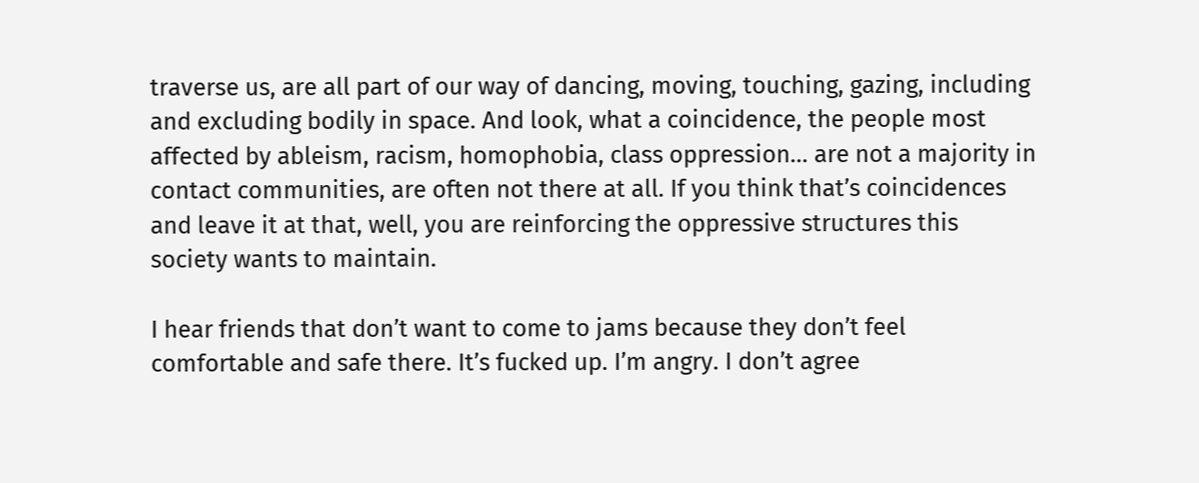traverse us, are all part of our way of dancing, moving, touching, gazing, including and excluding bodily in space. And look, what a coincidence, the people most affected by ableism, racism, homophobia, class oppression… are not a majority in contact communities, are often not there at all. If you think that’s coincidences and leave it at that, well, you are reinforcing the oppressive structures this society wants to maintain.

I hear friends that don’t want to come to jams because they don’t feel comfortable and safe there. It’s fucked up. I’m angry. I don’t agree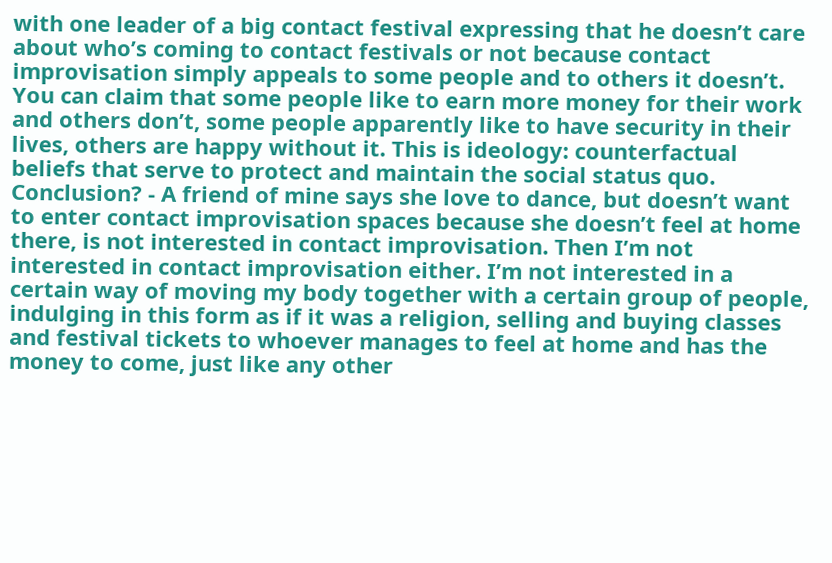with one leader of a big contact festival expressing that he doesn’t care about who’s coming to contact festivals or not because contact improvisation simply appeals to some people and to others it doesn’t. You can claim that some people like to earn more money for their work and others don’t, some people apparently like to have security in their lives, others are happy without it. This is ideology: counterfactual beliefs that serve to protect and maintain the social status quo. Conclusion? - A friend of mine says she love to dance, but doesn’t want to enter contact improvisation spaces because she doesn’t feel at home there, is not interested in contact improvisation. Then I’m not interested in contact improvisation either. I’m not interested in a certain way of moving my body together with a certain group of people, indulging in this form as if it was a religion, selling and buying classes and festival tickets to whoever manages to feel at home and has the money to come, just like any other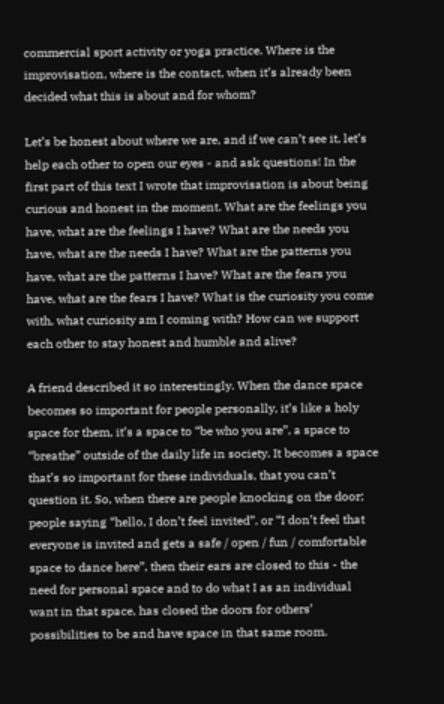commercial sport activity or yoga practice. Where is the improvisation, where is the contact, when it’s already been decided what this is about and for whom?

Let’s be honest about where we are, and if we can’t see it, let’s help each other to open our eyes - and ask questions! In the first part of this text I wrote that improvisation is about being curious and honest in the moment. What are the feelings you have, what are the feelings I have? What are the needs you have, what are the needs I have? What are the patterns you have, what are the patterns I have? What are the fears you have, what are the fears I have? What is the curiosity you come with, what curiosity am I coming with? How can we support each other to stay honest and humble and alive?

A friend described it so interestingly. When the dance space becomes so important for people personally, it’s like a holy space for them, it’s a space to “be who you are”, a space to “breathe” outside of the daily life in society. It becomes a space that’s so important for these individuals, that you can’t question it. So, when there are people knocking on the door; people saying “hello, I don’t feel invited”, or “I don’t feel that everyone is invited and gets a safe / open / fun / comfortable space to dance here”, then their ears are closed to this - the need for personal space and to do what I as an individual want in that space, has closed the doors for others’ possibilities to be and have space in that same room.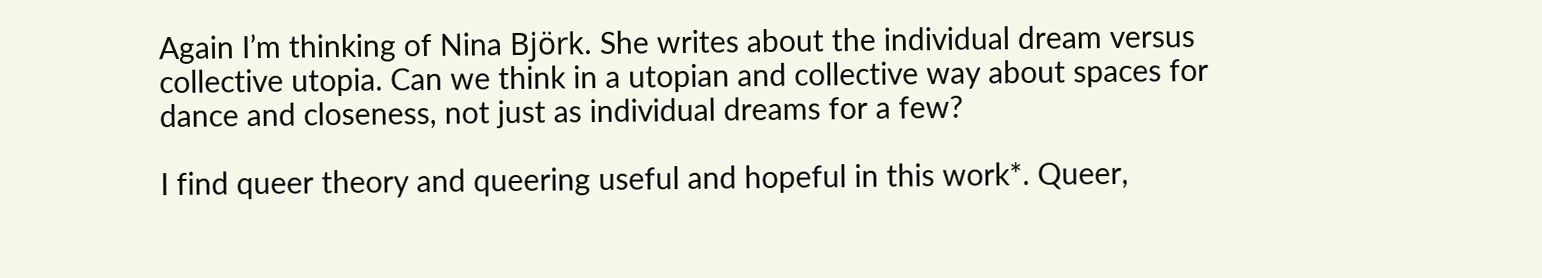Again I’m thinking of Nina Björk. She writes about the individual dream versus collective utopia. Can we think in a utopian and collective way about spaces for dance and closeness, not just as individual dreams for a few?

I find queer theory and queering useful and hopeful in this work*. Queer,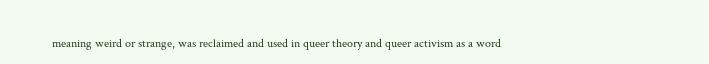meaning weird or strange, was reclaimed and used in queer theory and queer activism as a word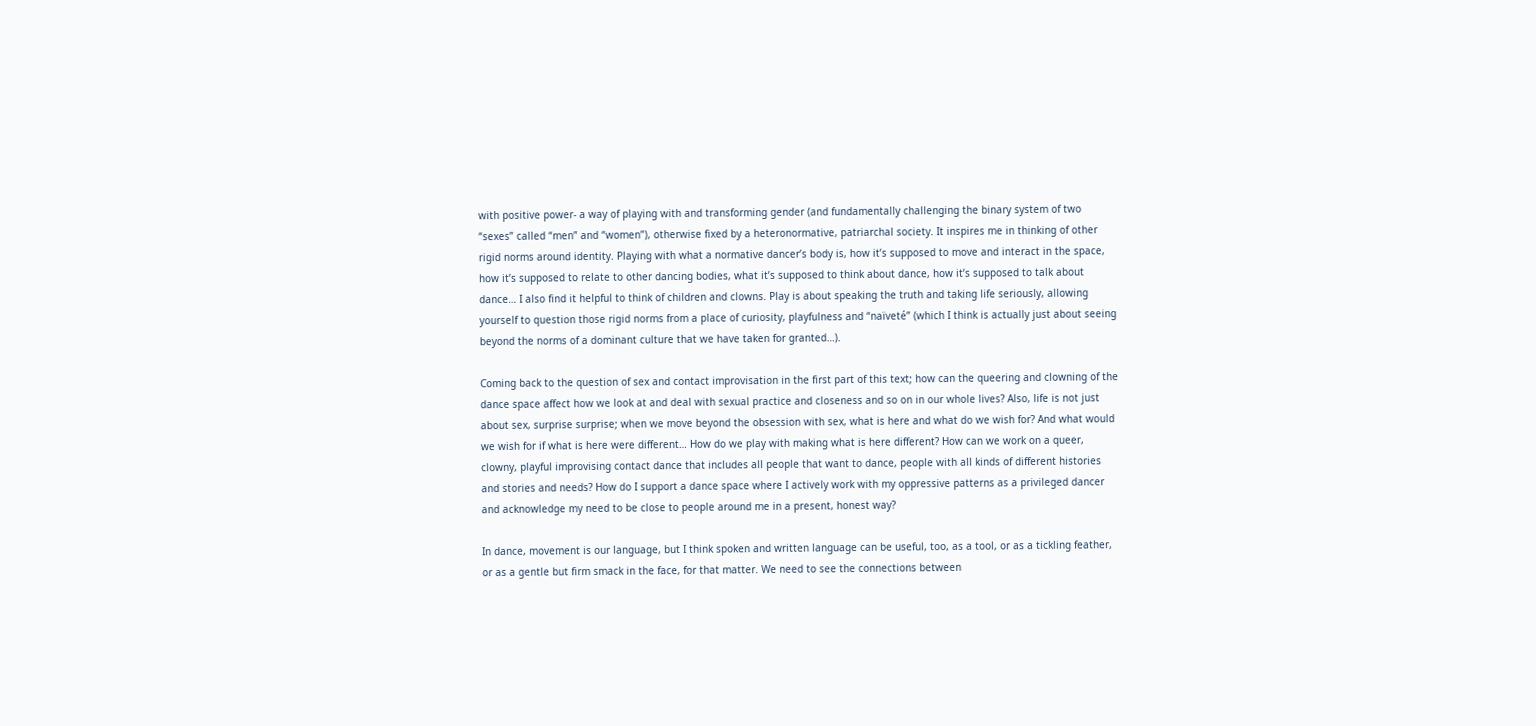with positive power- a way of playing with and transforming gender (and fundamentally challenging the binary system of two “sexes” called “men” and “women”), otherwise fixed by a heteronormative, patriarchal society. It inspires me in thinking of other rigid norms around identity. Playing with what a normative dancer’s body is, how it’s supposed to move and interact in the space, how it’s supposed to relate to other dancing bodies, what it’s supposed to think about dance, how it’s supposed to talk about dance… I also find it helpful to think of children and clowns. Play is about speaking the truth and taking life seriously, allowing yourself to question those rigid norms from a place of curiosity, playfulness and “naïveté” (which I think is actually just about seeing beyond the norms of a dominant culture that we have taken for granted…).

Coming back to the question of sex and contact improvisation in the first part of this text; how can the queering and clowning of the dance space affect how we look at and deal with sexual practice and closeness and so on in our whole lives? Also, life is not just about sex, surprise surprise; when we move beyond the obsession with sex, what is here and what do we wish for? And what would we wish for if what is here were different… How do we play with making what is here different? How can we work on a queer, clowny, playful improvising contact dance that includes all people that want to dance, people with all kinds of different histories and stories and needs? How do I support a dance space where I actively work with my oppressive patterns as a privileged dancer and acknowledge my need to be close to people around me in a present, honest way?

In dance, movement is our language, but I think spoken and written language can be useful, too, as a tool, or as a tickling feather, or as a gentle but firm smack in the face, for that matter. We need to see the connections between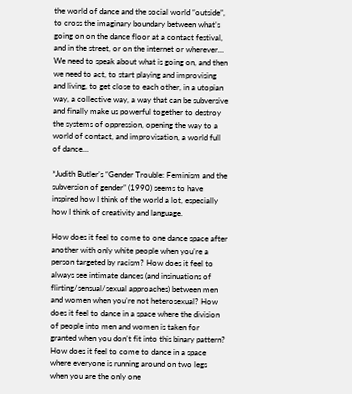the world of dance and the social world “outside”, to cross the imaginary boundary between what’s going on on the dance floor at a contact festival, and in the street, or on the internet or wherever… We need to speak about what is going on, and then we need to act, to start playing and improvising and living, to get close to each other, in a utopian way, a collective way, a way that can be subversive and finally make us powerful together to destroy the systems of oppression, opening the way to a world of contact, and improvisation, a world full of dance…

*Judith Butler’s “Gender Trouble: Feminism and the subversion of gender” (1990) seems to have inspired how I think of the world a lot, especially how I think of creativity and language.

How does it feel to come to one dance space after another with only white people when you’re a person targeted by racism? How does it feel to always see intimate dances (and insinuations of flirting/sensual/sexual approaches) between men and women when you’re not heterosexual? How does it feel to dance in a space where the division of people into men and women is taken for granted when you don’t fit into this binary pattern? How does it feel to come to dance in a space where everyone is running around on two legs when you are the only one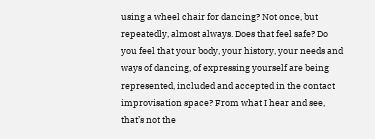using a wheel chair for dancing? Not once, but repeatedly, almost always. Does that feel safe? Do you feel that your body, your history, your needs and ways of dancing, of expressing yourself are being represented, included and accepted in the contact improvisation space? From what I hear and see, that’s not the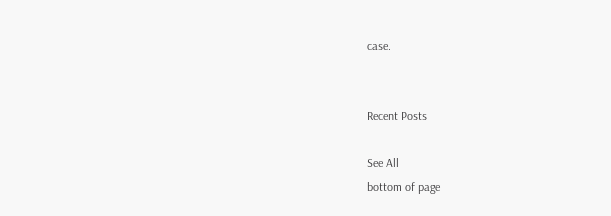case.


Recent Posts

See All
bottom of page